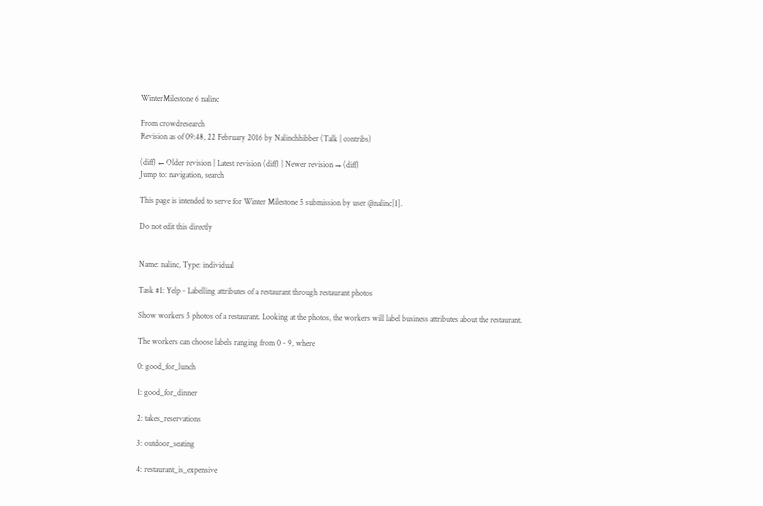WinterMilestone 6 nalinc

From crowdresearch
Revision as of 09:48, 22 February 2016 by Nalinchhibber (Talk | contribs)

(diff) ← Older revision | Latest revision (diff) | Newer revision → (diff)
Jump to: navigation, search

This page is intended to serve for Winter Milestone 5 submission by user @nalinc[1].

Do not edit this directly


Name: nalinc, Type: individual

Task #1: Yelp - Labelling attributes of a restaurant through restaurant photos

Show workers 5 photos of a restaurant. Looking at the photos, the workers will label business attributes about the restaurant.

The workers can choose labels ranging from 0 - 9, where

0: good_for_lunch

1: good_for_dinner

2: takes_reservations

3: outdoor_seating

4: restaurant_is_expensive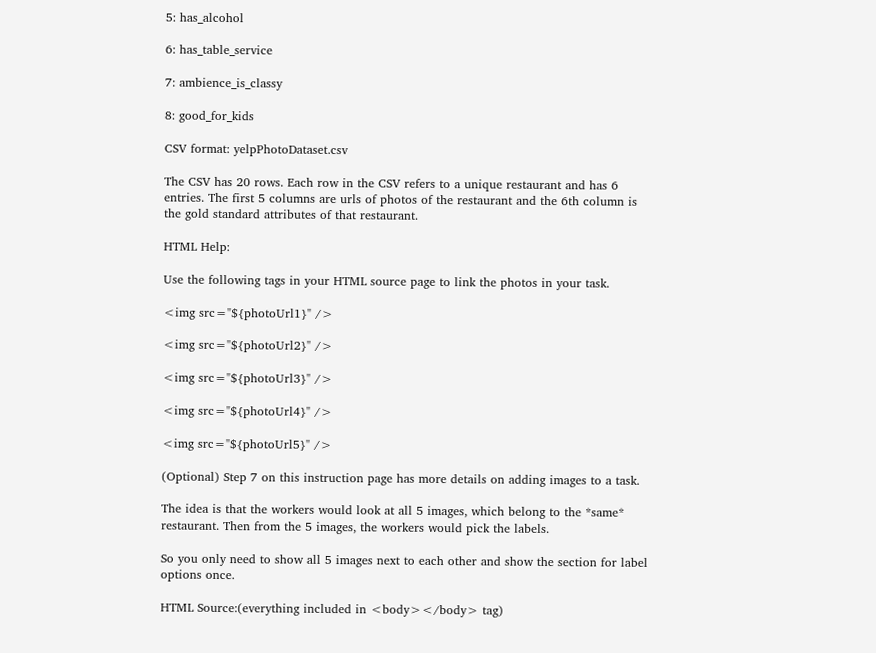5: has_alcohol

6: has_table_service

7: ambience_is_classy

8: good_for_kids

CSV format: yelpPhotoDataset.csv

The CSV has 20 rows. Each row in the CSV refers to a unique restaurant and has 6 entries. The first 5 columns are urls of photos of the restaurant and the 6th column is the gold standard attributes of that restaurant.

HTML Help:

Use the following tags in your HTML source page to link the photos in your task.

<img src="${photoUrl1}" />

<img src="${photoUrl2}" />

<img src="${photoUrl3}" />

<img src="${photoUrl4}" />

<img src="${photoUrl5}" />

(Optional) Step 7 on this instruction page has more details on adding images to a task.

The idea is that the workers would look at all 5 images, which belong to the *same* restaurant. Then from the 5 images, the workers would pick the labels.

So you only need to show all 5 images next to each other and show the section for label options once.

HTML Source:(everything included in <body></body> tag)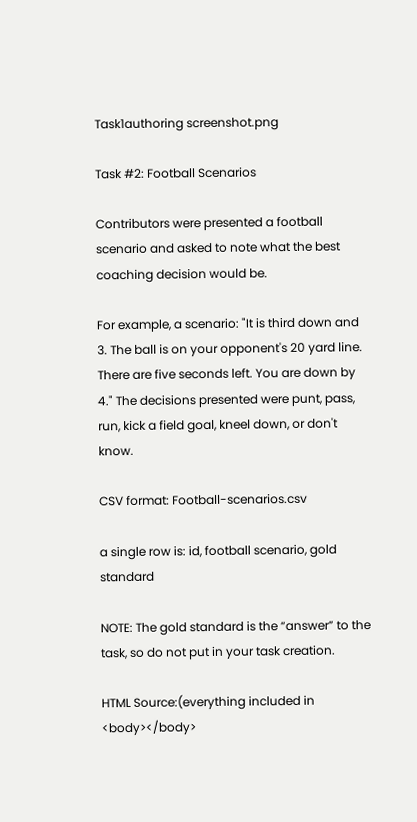Task1authoring screenshot.png

Task #2: Football Scenarios

Contributors were presented a football scenario and asked to note what the best coaching decision would be.

For example, a scenario: "It is third down and 3. The ball is on your opponent's 20 yard line. There are five seconds left. You are down by 4." The decisions presented were punt, pass, run, kick a field goal, kneel down, or don't know.

CSV format: Football-scenarios.csv

a single row is: id, football scenario, gold standard

NOTE: The gold standard is the “answer” to the task, so do not put in your task creation.

HTML Source:(everything included in <body></body>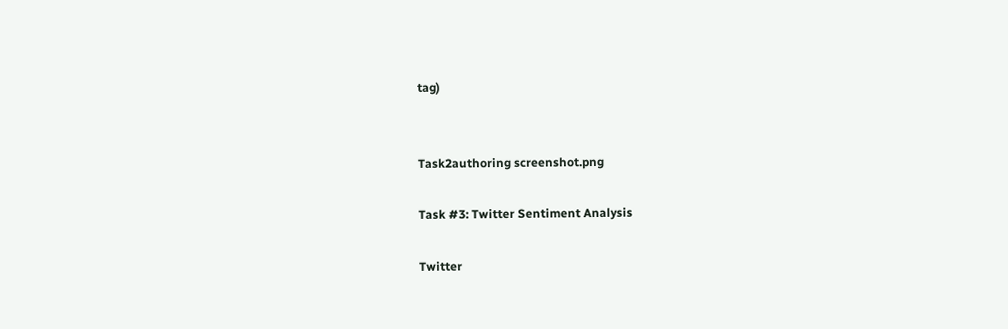tag)


Task2authoring screenshot.png

Task #3: Twitter Sentiment Analysis

Twitter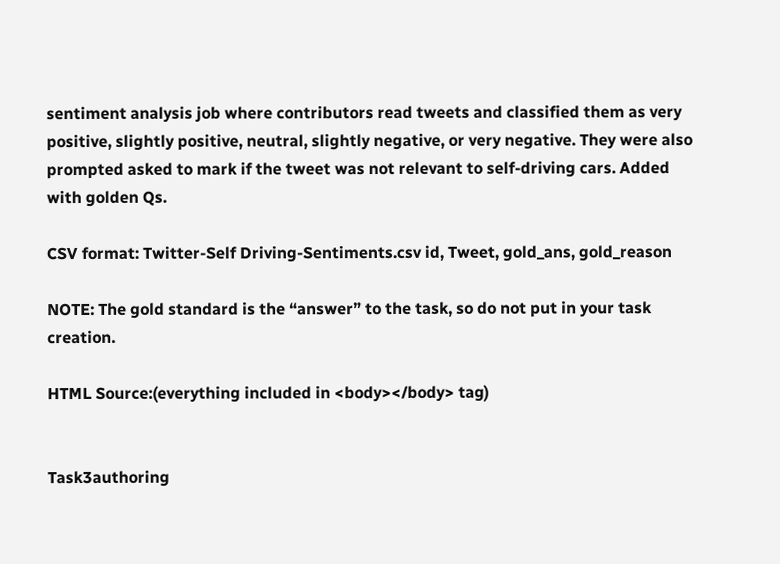sentiment analysis job where contributors read tweets and classified them as very positive, slightly positive, neutral, slightly negative, or very negative. They were also prompted asked to mark if the tweet was not relevant to self-driving cars. Added with golden Qs.

CSV format: Twitter-Self Driving-Sentiments.csv id, Tweet, gold_ans, gold_reason

NOTE: The gold standard is the “answer” to the task, so do not put in your task creation.

HTML Source:(everything included in <body></body> tag)


Task3authoring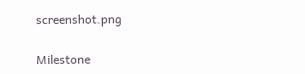screenshot.png

Milestone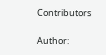Contributors

Author: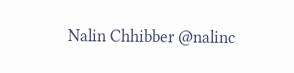Nalin Chhibber @nalinc